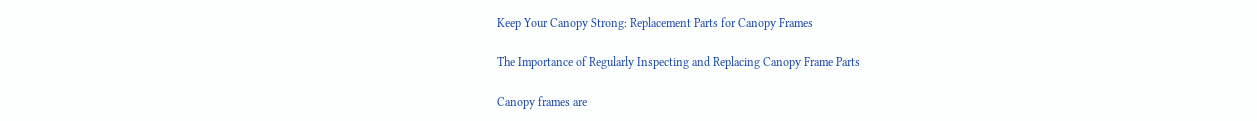Keep Your Canopy Strong: Replacement Parts for Canopy Frames

The Importance of Regularly Inspecting and Replacing Canopy Frame Parts

Canopy frames are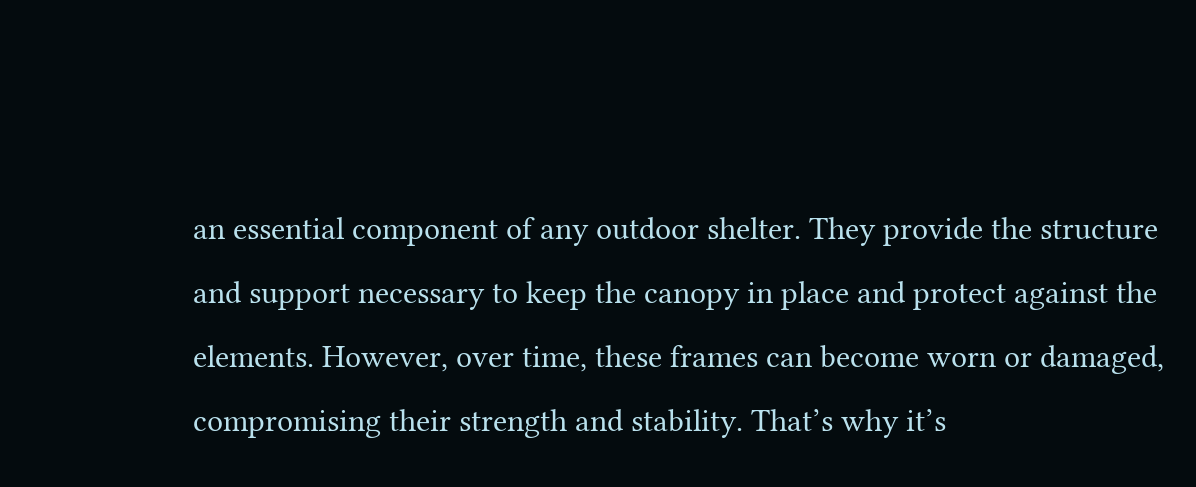an essential component of any outdoor shelter. They provide the structure and support necessary to keep the canopy in place and protect against the elements. However, over time, these frames can become worn or damaged, compromising their strength and stability. That’s why it’s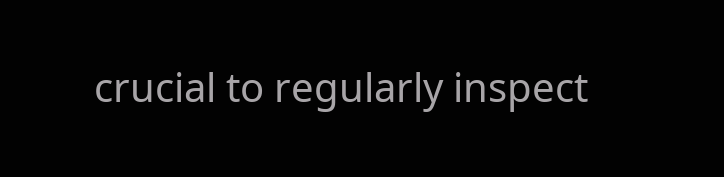crucial to regularly inspect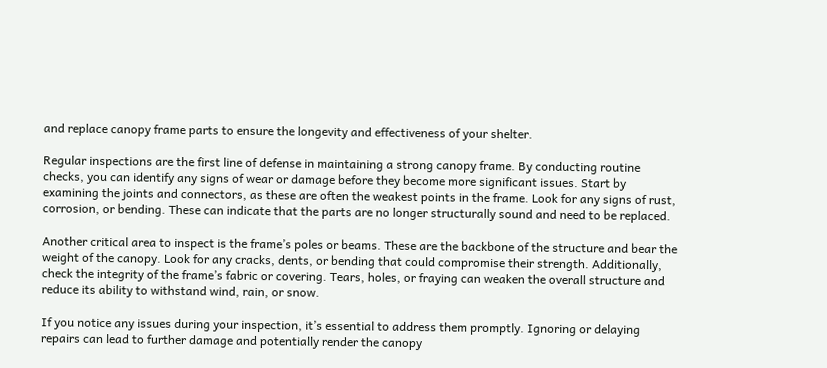and replace canopy frame parts to ensure the longevity and effectiveness of your shelter.

Regular inspections are the first line of defense in maintaining a strong canopy frame. By conducting routine checks, you can identify any signs of wear or damage before they become more significant issues. Start by examining the joints and connectors, as these are often the weakest points in the frame. Look for any signs of rust, corrosion, or bending. These can indicate that the parts are no longer structurally sound and need to be replaced.

Another critical area to inspect is the frame’s poles or beams. These are the backbone of the structure and bear the weight of the canopy. Look for any cracks, dents, or bending that could compromise their strength. Additionally, check the integrity of the frame’s fabric or covering. Tears, holes, or fraying can weaken the overall structure and reduce its ability to withstand wind, rain, or snow.

If you notice any issues during your inspection, it’s essential to address them promptly. Ignoring or delaying repairs can lead to further damage and potentially render the canopy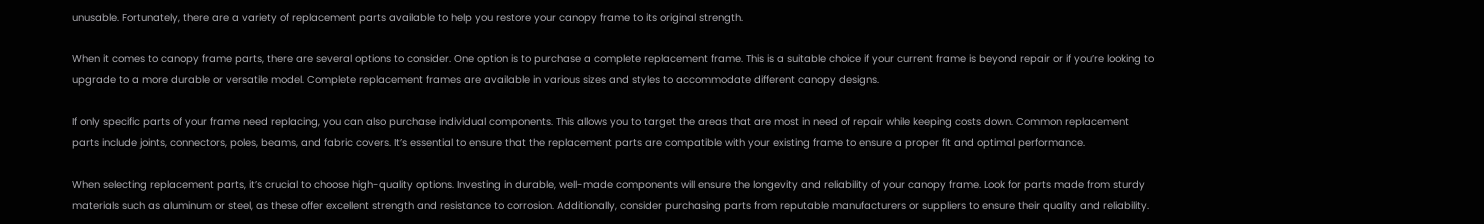unusable. Fortunately, there are a variety of replacement parts available to help you restore your canopy frame to its original strength.

When it comes to canopy frame parts, there are several options to consider. One option is to purchase a complete replacement frame. This is a suitable choice if your current frame is beyond repair or if you’re looking to upgrade to a more durable or versatile model. Complete replacement frames are available in various sizes and styles to accommodate different canopy designs.

If only specific parts of your frame need replacing, you can also purchase individual components. This allows you to target the areas that are most in need of repair while keeping costs down. Common replacement parts include joints, connectors, poles, beams, and fabric covers. It’s essential to ensure that the replacement parts are compatible with your existing frame to ensure a proper fit and optimal performance.

When selecting replacement parts, it’s crucial to choose high-quality options. Investing in durable, well-made components will ensure the longevity and reliability of your canopy frame. Look for parts made from sturdy materials such as aluminum or steel, as these offer excellent strength and resistance to corrosion. Additionally, consider purchasing parts from reputable manufacturers or suppliers to ensure their quality and reliability.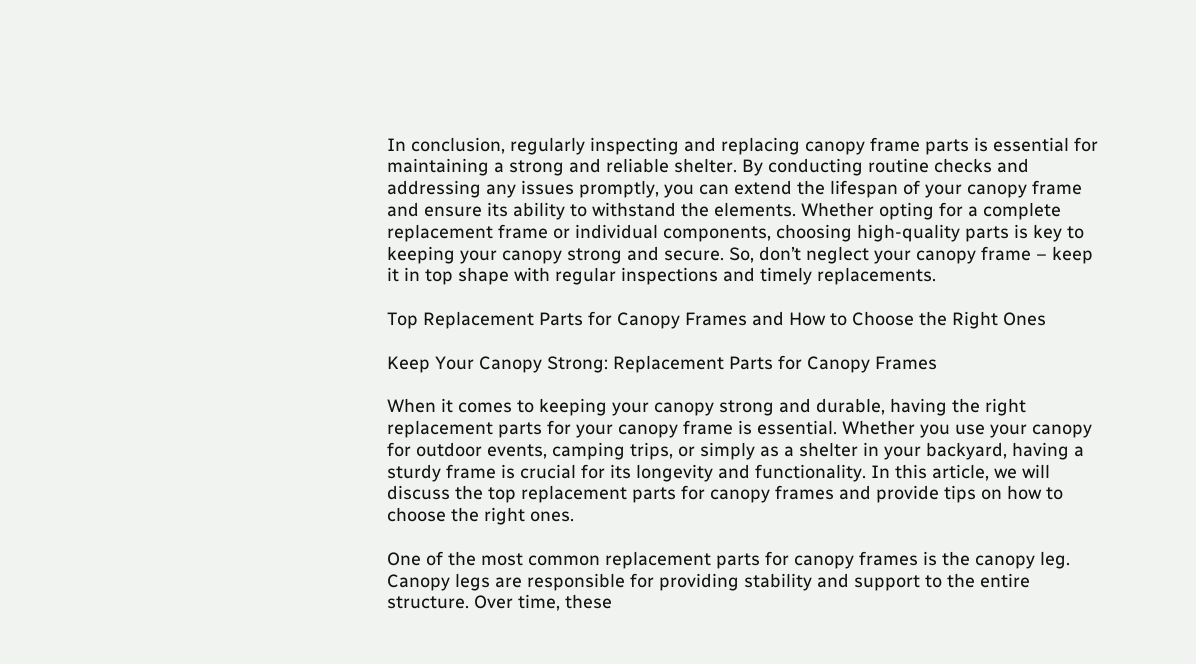In conclusion, regularly inspecting and replacing canopy frame parts is essential for maintaining a strong and reliable shelter. By conducting routine checks and addressing any issues promptly, you can extend the lifespan of your canopy frame and ensure its ability to withstand the elements. Whether opting for a complete replacement frame or individual components, choosing high-quality parts is key to keeping your canopy strong and secure. So, don’t neglect your canopy frame – keep it in top shape with regular inspections and timely replacements.

Top Replacement Parts for Canopy Frames and How to Choose the Right Ones

Keep Your Canopy Strong: Replacement Parts for Canopy Frames

When it comes to keeping your canopy strong and durable, having the right replacement parts for your canopy frame is essential. Whether you use your canopy for outdoor events, camping trips, or simply as a shelter in your backyard, having a sturdy frame is crucial for its longevity and functionality. In this article, we will discuss the top replacement parts for canopy frames and provide tips on how to choose the right ones.

One of the most common replacement parts for canopy frames is the canopy leg. Canopy legs are responsible for providing stability and support to the entire structure. Over time, these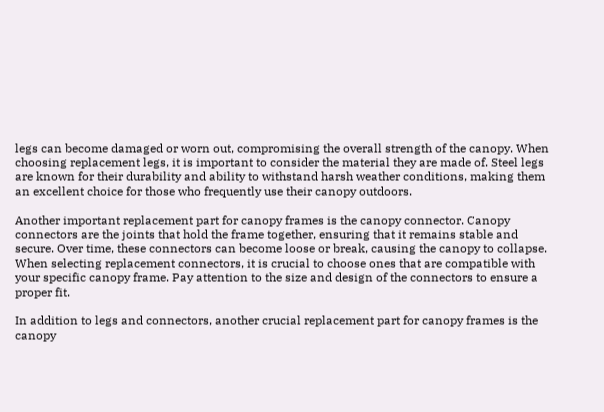legs can become damaged or worn out, compromising the overall strength of the canopy. When choosing replacement legs, it is important to consider the material they are made of. Steel legs are known for their durability and ability to withstand harsh weather conditions, making them an excellent choice for those who frequently use their canopy outdoors.

Another important replacement part for canopy frames is the canopy connector. Canopy connectors are the joints that hold the frame together, ensuring that it remains stable and secure. Over time, these connectors can become loose or break, causing the canopy to collapse. When selecting replacement connectors, it is crucial to choose ones that are compatible with your specific canopy frame. Pay attention to the size and design of the connectors to ensure a proper fit.

In addition to legs and connectors, another crucial replacement part for canopy frames is the canopy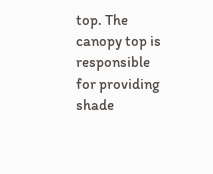top. The canopy top is responsible for providing shade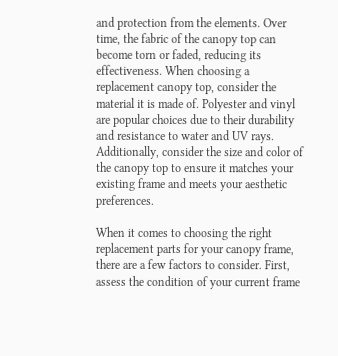and protection from the elements. Over time, the fabric of the canopy top can become torn or faded, reducing its effectiveness. When choosing a replacement canopy top, consider the material it is made of. Polyester and vinyl are popular choices due to their durability and resistance to water and UV rays. Additionally, consider the size and color of the canopy top to ensure it matches your existing frame and meets your aesthetic preferences.

When it comes to choosing the right replacement parts for your canopy frame, there are a few factors to consider. First, assess the condition of your current frame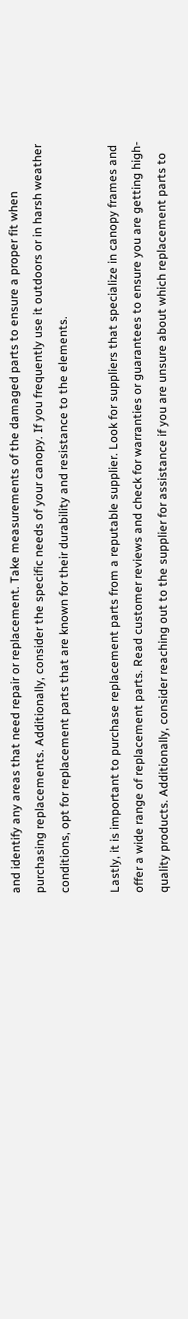and identify any areas that need repair or replacement. Take measurements of the damaged parts to ensure a proper fit when purchasing replacements. Additionally, consider the specific needs of your canopy. If you frequently use it outdoors or in harsh weather conditions, opt for replacement parts that are known for their durability and resistance to the elements.

Lastly, it is important to purchase replacement parts from a reputable supplier. Look for suppliers that specialize in canopy frames and offer a wide range of replacement parts. Read customer reviews and check for warranties or guarantees to ensure you are getting high-quality products. Additionally, consider reaching out to the supplier for assistance if you are unsure about which replacement parts to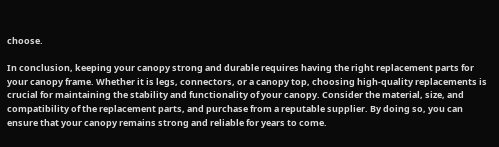choose.

In conclusion, keeping your canopy strong and durable requires having the right replacement parts for your canopy frame. Whether it is legs, connectors, or a canopy top, choosing high-quality replacements is crucial for maintaining the stability and functionality of your canopy. Consider the material, size, and compatibility of the replacement parts, and purchase from a reputable supplier. By doing so, you can ensure that your canopy remains strong and reliable for years to come.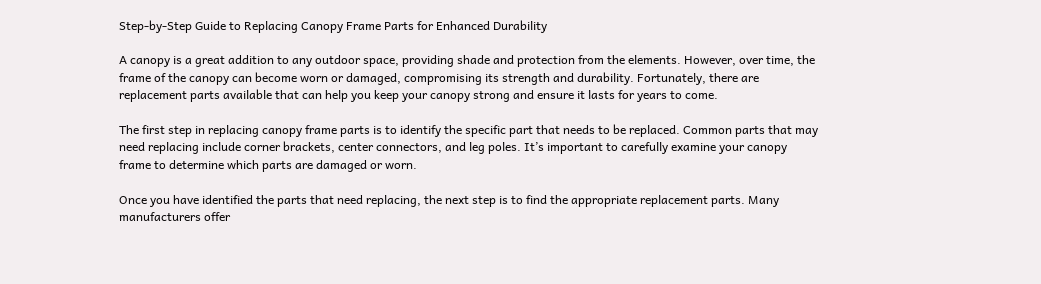Step-by-Step Guide to Replacing Canopy Frame Parts for Enhanced Durability

A canopy is a great addition to any outdoor space, providing shade and protection from the elements. However, over time, the frame of the canopy can become worn or damaged, compromising its strength and durability. Fortunately, there are replacement parts available that can help you keep your canopy strong and ensure it lasts for years to come.

The first step in replacing canopy frame parts is to identify the specific part that needs to be replaced. Common parts that may need replacing include corner brackets, center connectors, and leg poles. It’s important to carefully examine your canopy frame to determine which parts are damaged or worn.

Once you have identified the parts that need replacing, the next step is to find the appropriate replacement parts. Many manufacturers offer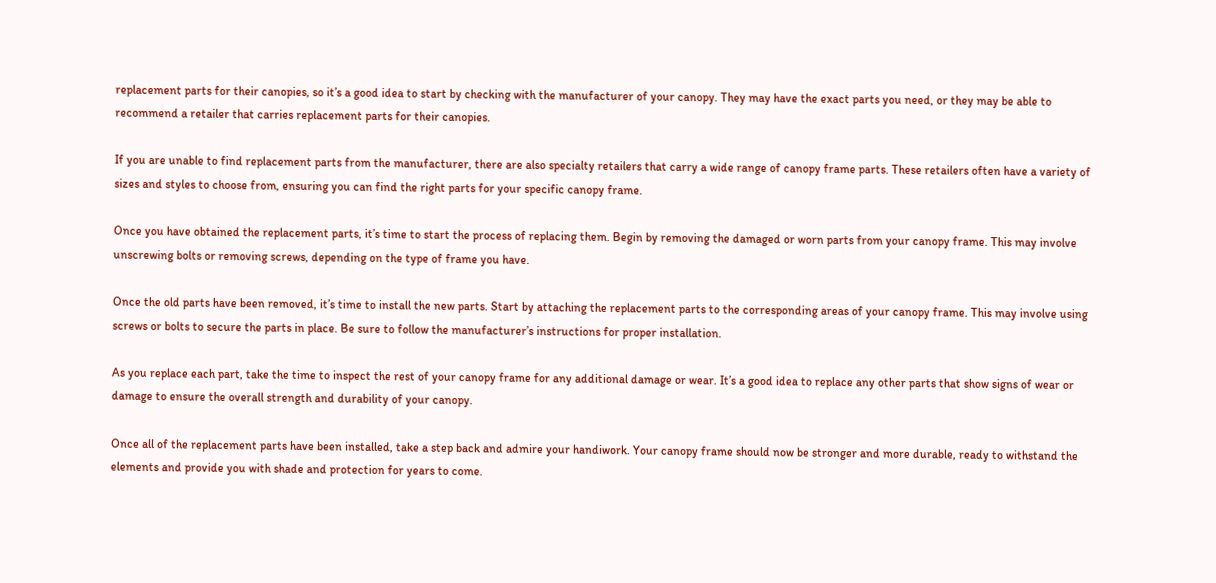replacement parts for their canopies, so it’s a good idea to start by checking with the manufacturer of your canopy. They may have the exact parts you need, or they may be able to recommend a retailer that carries replacement parts for their canopies.

If you are unable to find replacement parts from the manufacturer, there are also specialty retailers that carry a wide range of canopy frame parts. These retailers often have a variety of sizes and styles to choose from, ensuring you can find the right parts for your specific canopy frame.

Once you have obtained the replacement parts, it’s time to start the process of replacing them. Begin by removing the damaged or worn parts from your canopy frame. This may involve unscrewing bolts or removing screws, depending on the type of frame you have.

Once the old parts have been removed, it’s time to install the new parts. Start by attaching the replacement parts to the corresponding areas of your canopy frame. This may involve using screws or bolts to secure the parts in place. Be sure to follow the manufacturer’s instructions for proper installation.

As you replace each part, take the time to inspect the rest of your canopy frame for any additional damage or wear. It’s a good idea to replace any other parts that show signs of wear or damage to ensure the overall strength and durability of your canopy.

Once all of the replacement parts have been installed, take a step back and admire your handiwork. Your canopy frame should now be stronger and more durable, ready to withstand the elements and provide you with shade and protection for years to come.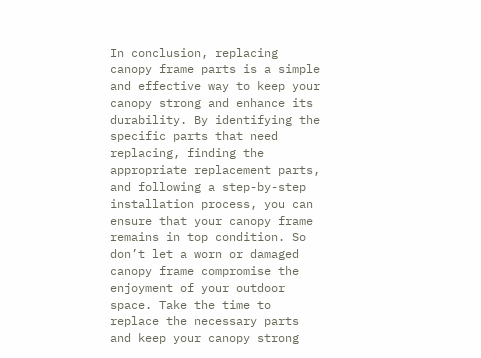In conclusion, replacing canopy frame parts is a simple and effective way to keep your canopy strong and enhance its durability. By identifying the specific parts that need replacing, finding the appropriate replacement parts, and following a step-by-step installation process, you can ensure that your canopy frame remains in top condition. So don’t let a worn or damaged canopy frame compromise the enjoyment of your outdoor space. Take the time to replace the necessary parts and keep your canopy strong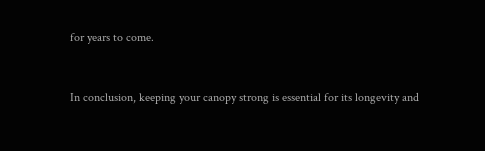for years to come.


In conclusion, keeping your canopy strong is essential for its longevity and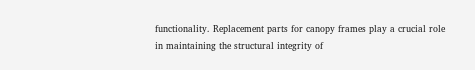functionality. Replacement parts for canopy frames play a crucial role in maintaining the structural integrity of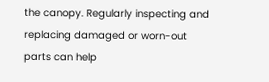the canopy. Regularly inspecting and replacing damaged or worn-out parts can help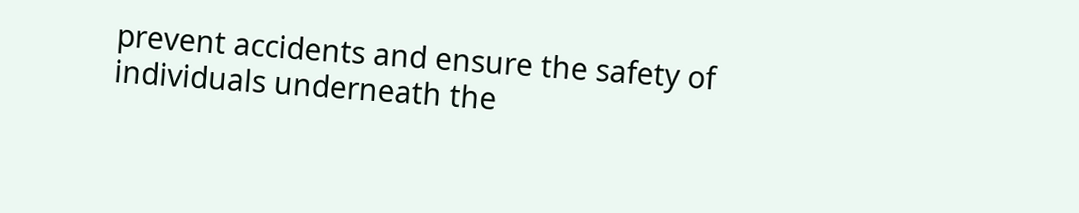prevent accidents and ensure the safety of individuals underneath the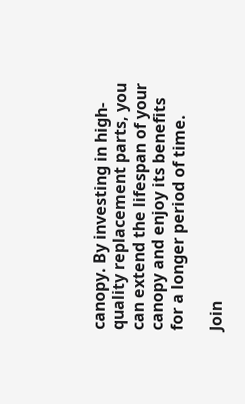canopy. By investing in high-quality replacement parts, you can extend the lifespan of your canopy and enjoy its benefits for a longer period of time.

Join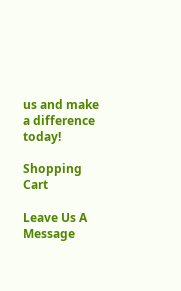us and make a difference today!

Shopping Cart

Leave Us A Message